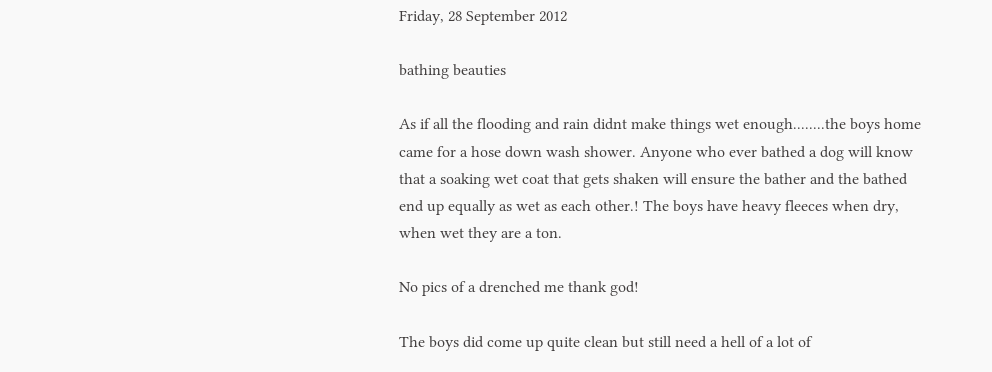Friday, 28 September 2012

bathing beauties

As if all the flooding and rain didnt make things wet enough........the boys home came for a hose down wash shower. Anyone who ever bathed a dog will know that a soaking wet coat that gets shaken will ensure the bather and the bathed end up equally as wet as each other.! The boys have heavy fleeces when dry, when wet they are a ton.

No pics of a drenched me thank god!

The boys did come up quite clean but still need a hell of a lot of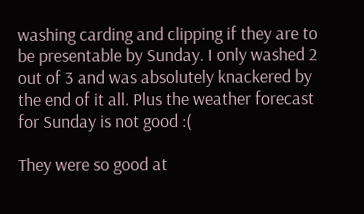washing carding and clipping if they are to be presentable by Sunday. I only washed 2 out of 3 and was absolutely knackered by the end of it all. Plus the weather forecast for Sunday is not good :(

They were so good at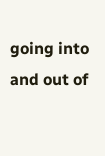going into and out of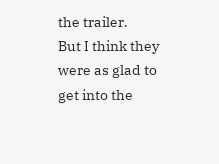the trailer.
But I think they were as glad to get into the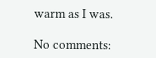warm as I was.

No comments: